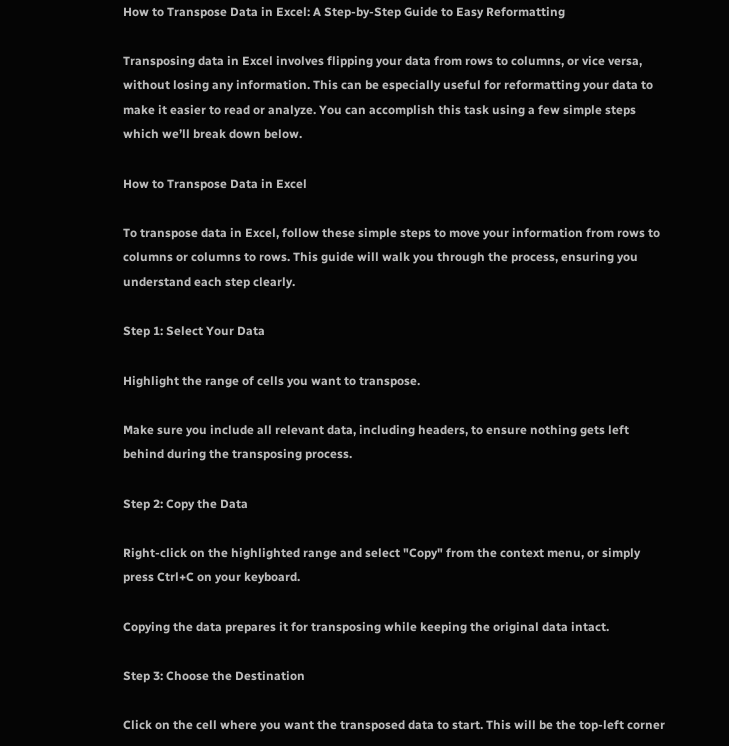How to Transpose Data in Excel: A Step-by-Step Guide to Easy Reformatting

Transposing data in Excel involves flipping your data from rows to columns, or vice versa, without losing any information. This can be especially useful for reformatting your data to make it easier to read or analyze. You can accomplish this task using a few simple steps which we’ll break down below.

How to Transpose Data in Excel

To transpose data in Excel, follow these simple steps to move your information from rows to columns or columns to rows. This guide will walk you through the process, ensuring you understand each step clearly.

Step 1: Select Your Data

Highlight the range of cells you want to transpose.

Make sure you include all relevant data, including headers, to ensure nothing gets left behind during the transposing process.

Step 2: Copy the Data

Right-click on the highlighted range and select "Copy" from the context menu, or simply press Ctrl+C on your keyboard.

Copying the data prepares it for transposing while keeping the original data intact.

Step 3: Choose the Destination

Click on the cell where you want the transposed data to start. This will be the top-left corner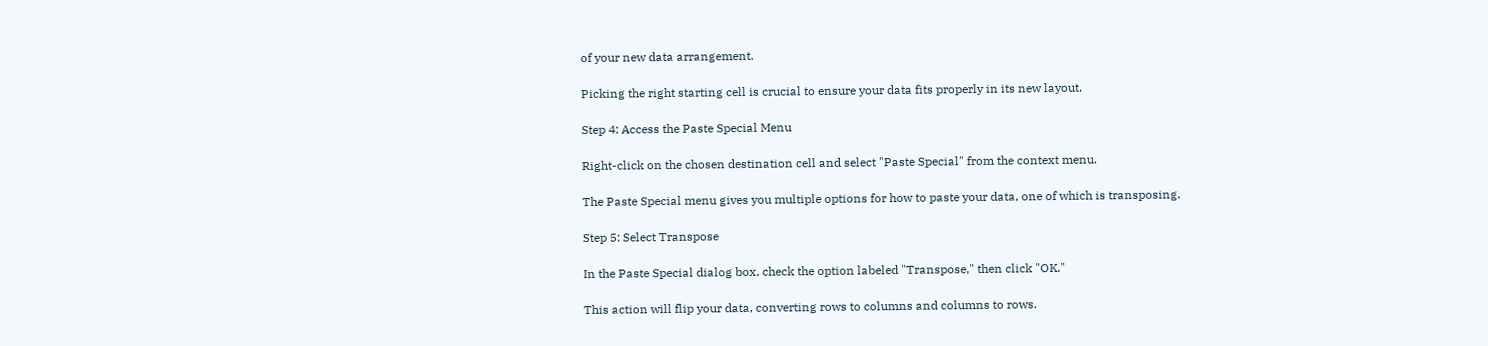of your new data arrangement.

Picking the right starting cell is crucial to ensure your data fits properly in its new layout.

Step 4: Access the Paste Special Menu

Right-click on the chosen destination cell and select "Paste Special" from the context menu.

The Paste Special menu gives you multiple options for how to paste your data, one of which is transposing.

Step 5: Select Transpose

In the Paste Special dialog box, check the option labeled "Transpose," then click "OK."

This action will flip your data, converting rows to columns and columns to rows.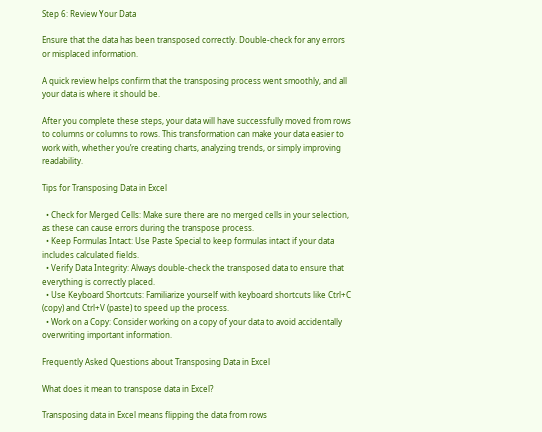Step 6: Review Your Data

Ensure that the data has been transposed correctly. Double-check for any errors or misplaced information.

A quick review helps confirm that the transposing process went smoothly, and all your data is where it should be.

After you complete these steps, your data will have successfully moved from rows to columns or columns to rows. This transformation can make your data easier to work with, whether you’re creating charts, analyzing trends, or simply improving readability.

Tips for Transposing Data in Excel

  • Check for Merged Cells: Make sure there are no merged cells in your selection, as these can cause errors during the transpose process.
  • Keep Formulas Intact: Use Paste Special to keep formulas intact if your data includes calculated fields.
  • Verify Data Integrity: Always double-check the transposed data to ensure that everything is correctly placed.
  • Use Keyboard Shortcuts: Familiarize yourself with keyboard shortcuts like Ctrl+C (copy) and Ctrl+V (paste) to speed up the process.
  • Work on a Copy: Consider working on a copy of your data to avoid accidentally overwriting important information.

Frequently Asked Questions about Transposing Data in Excel

What does it mean to transpose data in Excel?

Transposing data in Excel means flipping the data from rows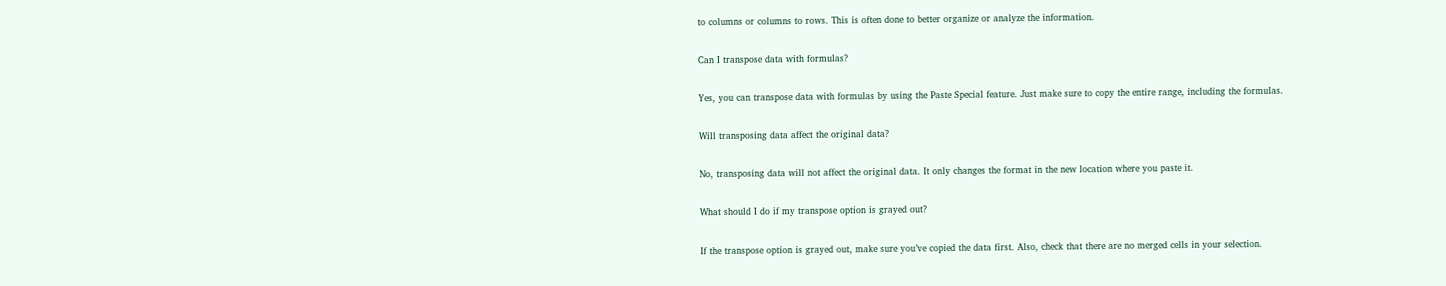to columns or columns to rows. This is often done to better organize or analyze the information.

Can I transpose data with formulas?

Yes, you can transpose data with formulas by using the Paste Special feature. Just make sure to copy the entire range, including the formulas.

Will transposing data affect the original data?

No, transposing data will not affect the original data. It only changes the format in the new location where you paste it.

What should I do if my transpose option is grayed out?

If the transpose option is grayed out, make sure you’ve copied the data first. Also, check that there are no merged cells in your selection.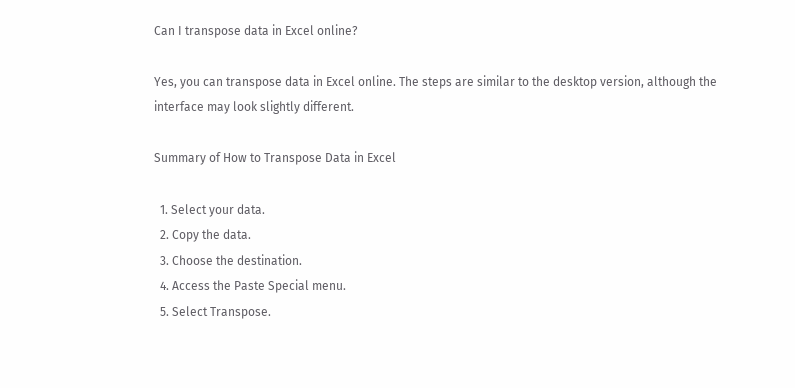Can I transpose data in Excel online?

Yes, you can transpose data in Excel online. The steps are similar to the desktop version, although the interface may look slightly different.

Summary of How to Transpose Data in Excel

  1. Select your data.
  2. Copy the data.
  3. Choose the destination.
  4. Access the Paste Special menu.
  5. Select Transpose.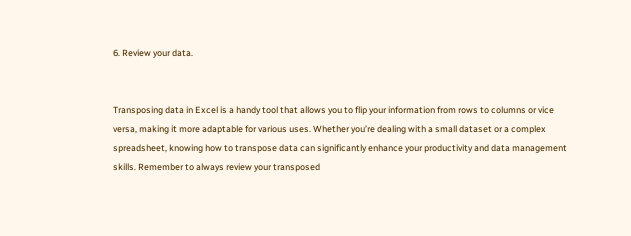6. Review your data.


Transposing data in Excel is a handy tool that allows you to flip your information from rows to columns or vice versa, making it more adaptable for various uses. Whether you’re dealing with a small dataset or a complex spreadsheet, knowing how to transpose data can significantly enhance your productivity and data management skills. Remember to always review your transposed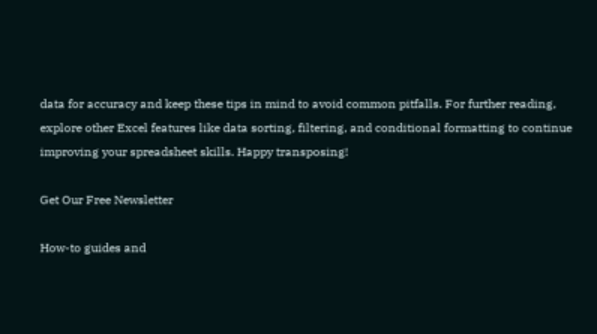data for accuracy and keep these tips in mind to avoid common pitfalls. For further reading, explore other Excel features like data sorting, filtering, and conditional formatting to continue improving your spreadsheet skills. Happy transposing!

Get Our Free Newsletter

How-to guides and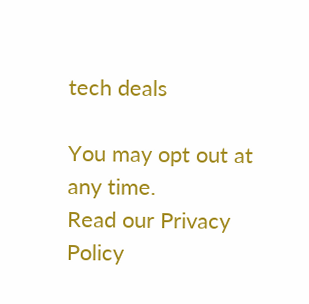tech deals

You may opt out at any time.
Read our Privacy Policy